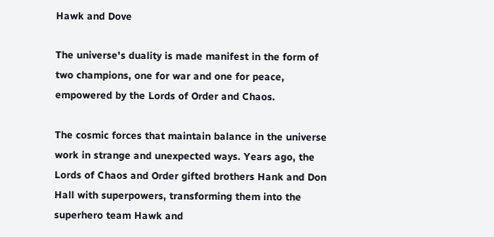Hawk and Dove

The universe's duality is made manifest in the form of two champions, one for war and one for peace, empowered by the Lords of Order and Chaos.

The cosmic forces that maintain balance in the universe work in strange and unexpected ways. Years ago, the Lords of Chaos and Order gifted brothers Hank and Don Hall with superpowers, transforming them into the superhero team Hawk and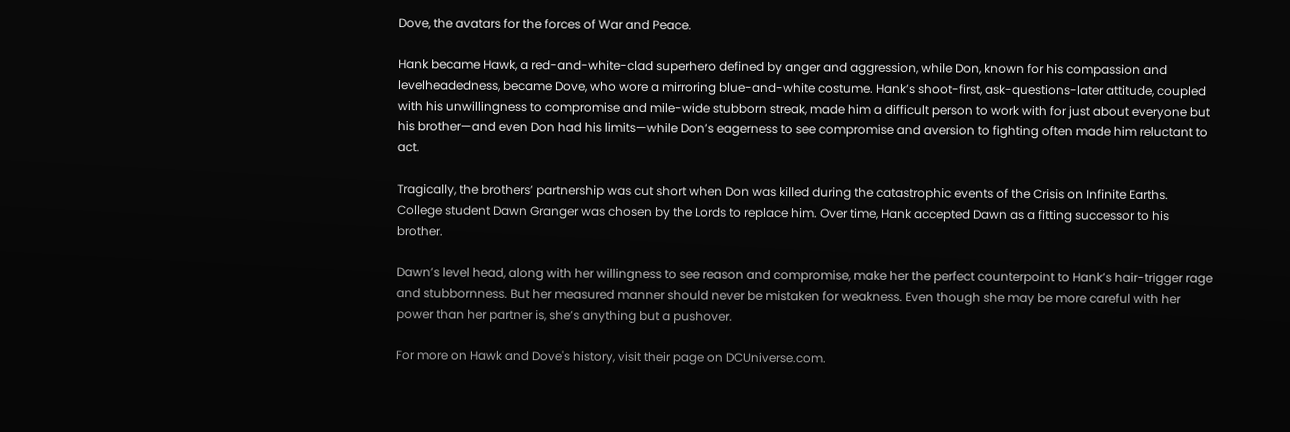Dove, the avatars for the forces of War and Peace.

Hank became Hawk, a red-and-white-clad superhero defined by anger and aggression, while Don, known for his compassion and levelheadedness, became Dove, who wore a mirroring blue-and-white costume. Hank’s shoot-first, ask-questions-later attitude, coupled with his unwillingness to compromise and mile-wide stubborn streak, made him a difficult person to work with for just about everyone but his brother—and even Don had his limits—while Don’s eagerness to see compromise and aversion to fighting often made him reluctant to act.

Tragically, the brothers’ partnership was cut short when Don was killed during the catastrophic events of the Crisis on Infinite Earths. College student Dawn Granger was chosen by the Lords to replace him. Over time, Hank accepted Dawn as a fitting successor to his brother.

Dawn’s level head, along with her willingness to see reason and compromise, make her the perfect counterpoint to Hank’s hair-trigger rage and stubbornness. But her measured manner should never be mistaken for weakness. Even though she may be more careful with her power than her partner is, she’s anything but a pushover.

For more on Hawk and Dove's history, visit their page on DCUniverse.com.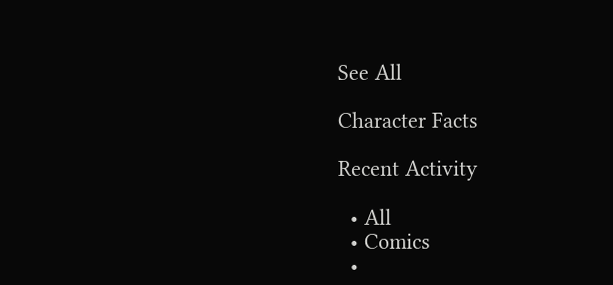See All

Character Facts

Recent Activity

  • All
  • Comics
  •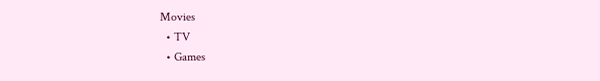Movies
  • TV
  • Games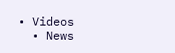• Videos
  • News